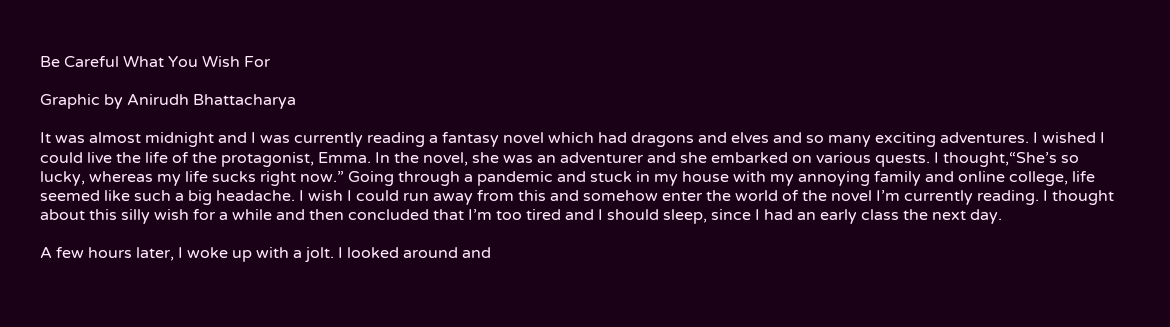Be Careful What You Wish For

Graphic by Anirudh Bhattacharya

It was almost midnight and I was currently reading a fantasy novel which had dragons and elves and so many exciting adventures. I wished I could live the life of the protagonist, Emma. In the novel, she was an adventurer and she embarked on various quests. I thought,“She’s so lucky, whereas my life sucks right now.” Going through a pandemic and stuck in my house with my annoying family and online college, life seemed like such a big headache. I wish I could run away from this and somehow enter the world of the novel I’m currently reading. I thought about this silly wish for a while and then concluded that I’m too tired and I should sleep, since I had an early class the next day.

A few hours later, I woke up with a jolt. I looked around and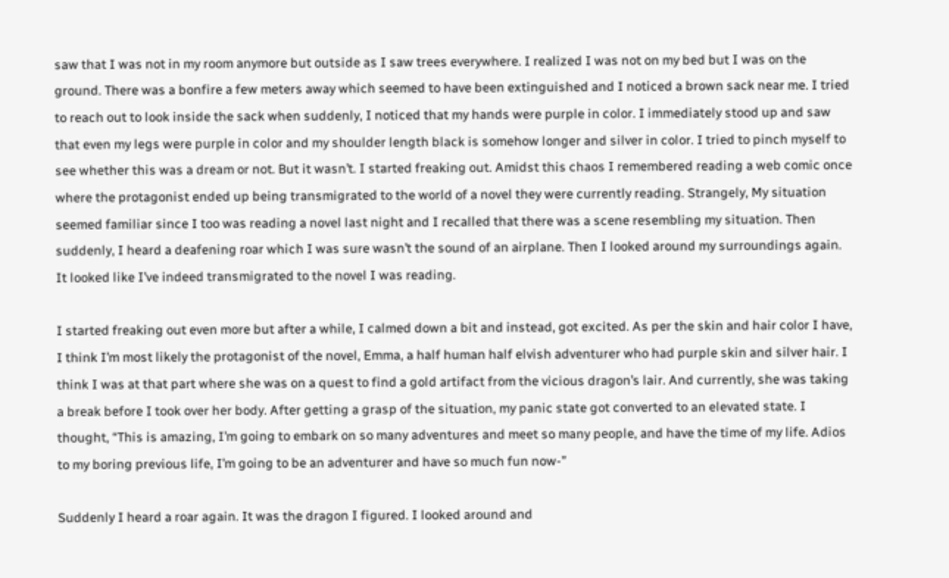saw that I was not in my room anymore but outside as I saw trees everywhere. I realized I was not on my bed but I was on the ground. There was a bonfire a few meters away which seemed to have been extinguished and I noticed a brown sack near me. I tried to reach out to look inside the sack when suddenly, I noticed that my hands were purple in color. I immediately stood up and saw that even my legs were purple in color and my shoulder length black is somehow longer and silver in color. I tried to pinch myself to see whether this was a dream or not. But it wasn’t. I started freaking out. Amidst this chaos I remembered reading a web comic once where the protagonist ended up being transmigrated to the world of a novel they were currently reading. Strangely, My situation seemed familiar since I too was reading a novel last night and I recalled that there was a scene resembling my situation. Then suddenly, I heard a deafening roar which I was sure wasn’t the sound of an airplane. Then I looked around my surroundings again.  It looked like I’ve indeed transmigrated to the novel I was reading.

I started freaking out even more but after a while, I calmed down a bit and instead, got excited. As per the skin and hair color I have, I think I’m most likely the protagonist of the novel, Emma, a half human half elvish adventurer who had purple skin and silver hair. I think I was at that part where she was on a quest to find a gold artifact from the vicious dragon’s lair. And currently, she was taking a break before I took over her body. After getting a grasp of the situation, my panic state got converted to an elevated state. I thought, “This is amazing, I’m going to embark on so many adventures and meet so many people, and have the time of my life. Adios to my boring previous life, I’m going to be an adventurer and have so much fun now-”

Suddenly I heard a roar again. It was the dragon I figured. I looked around and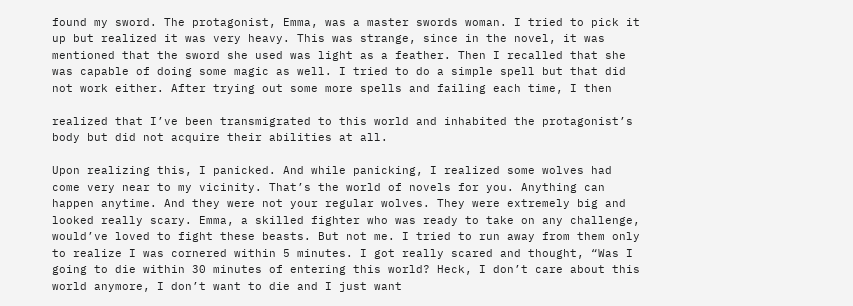found my sword. The protagonist, Emma, was a master swords woman. I tried to pick it up but realized it was very heavy. This was strange, since in the novel, it was mentioned that the sword she used was light as a feather. Then I recalled that she was capable of doing some magic as well. I tried to do a simple spell but that did not work either. After trying out some more spells and failing each time, I then

realized that I’ve been transmigrated to this world and inhabited the protagonist’s body but did not acquire their abilities at all.

Upon realizing this, I panicked. And while panicking, I realized some wolves had come very near to my vicinity. That’s the world of novels for you. Anything can happen anytime. And they were not your regular wolves. They were extremely big and looked really scary. Emma, a skilled fighter who was ready to take on any challenge, would’ve loved to fight these beasts. But not me. I tried to run away from them only to realize I was cornered within 5 minutes. I got really scared and thought, “Was I going to die within 30 minutes of entering this world? Heck, I don’t care about this world anymore, I don’t want to die and I just want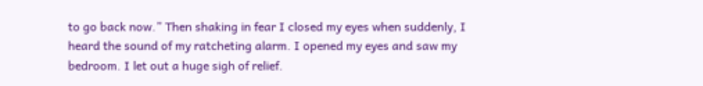to go back now.” Then shaking in fear I closed my eyes when suddenly, I heard the sound of my ratcheting alarm. I opened my eyes and saw my bedroom. I let out a huge sigh of relief.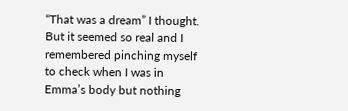“That was a dream” I thought.  But it seemed so real and I remembered pinching myself to check when I was in Emma’s body but nothing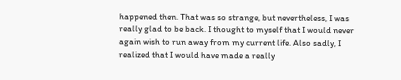happened then. That was so strange, but nevertheless, I was really glad to be back. I thought to myself that I would never again wish to run away from my current life. Also sadly, I realized that I would have made a really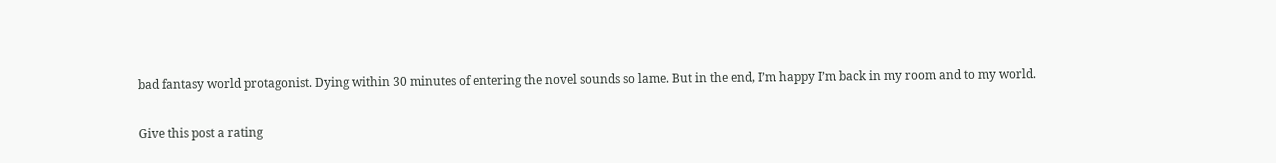bad fantasy world protagonist. Dying within 30 minutes of entering the novel sounds so lame. But in the end, I’m happy I’m back in my room and to my world.

Give this post a rating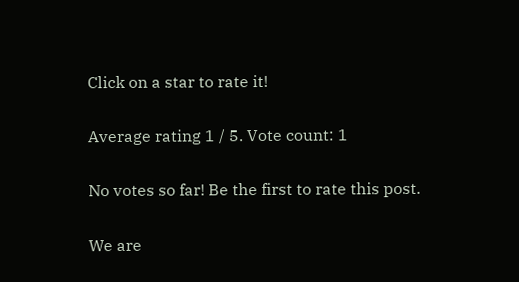Click on a star to rate it!

Average rating 1 / 5. Vote count: 1

No votes so far! Be the first to rate this post.

We are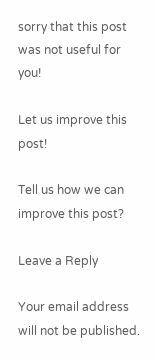sorry that this post was not useful for you!

Let us improve this post!

Tell us how we can improve this post?

Leave a Reply

Your email address will not be published.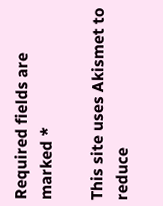Required fields are marked *

This site uses Akismet to reduce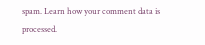spam. Learn how your comment data is processed.